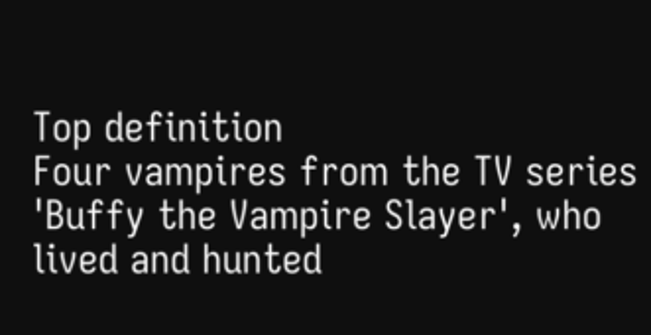Top definition
Four vampires from the TV series 'Buffy the Vampire Slayer', who lived and hunted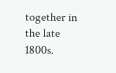together in the late 1800s.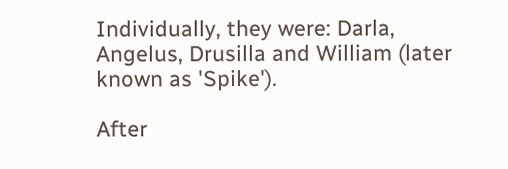Individually, they were: Darla, Angelus, Drusilla and William (later known as 'Spike').

After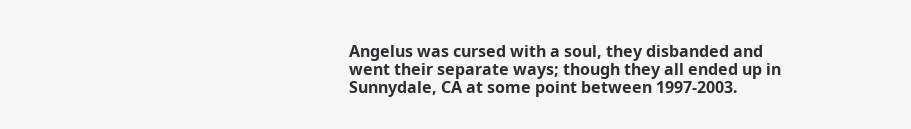Angelus was cursed with a soul, they disbanded and went their separate ways; though they all ended up in Sunnydale, CA at some point between 1997-2003.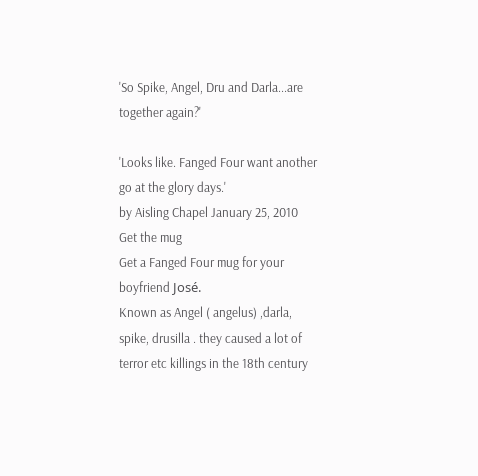'So Spike, Angel, Dru and Darla...are together again?'

'Looks like. Fanged Four want another go at the glory days.'
by Aisling Chapel January 25, 2010
Get the mug
Get a Fanged Four mug for your boyfriend José.
Known as Angel ( angelus) ,darla, spike, drusilla . they caused a lot of terror etc killings in the 18th century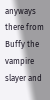anyways there from Buffy the vampire slayer and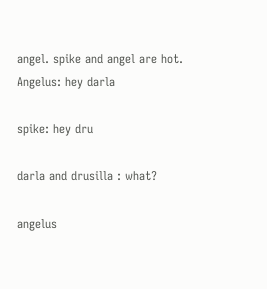angel. spike and angel are hot.
Angelus: hey darla

spike: hey dru

darla and drusilla : what?

angelus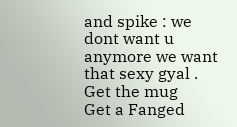and spike : we dont want u anymore we want that sexy gyal .
Get the mug
Get a Fanged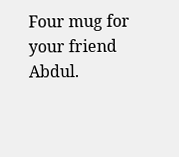Four mug for your friend Abdul.